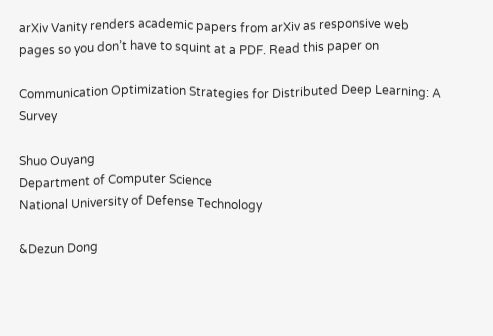arXiv Vanity renders academic papers from arXiv as responsive web pages so you don’t have to squint at a PDF. Read this paper on

Communication Optimization Strategies for Distributed Deep Learning: A Survey

Shuo Ouyang
Department of Computer Science
National University of Defense Technology

&Dezun Dong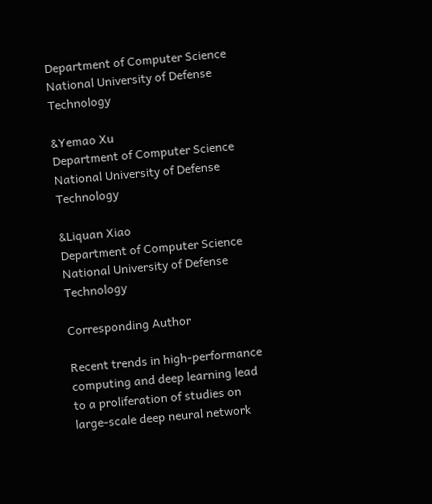Department of Computer Science
National University of Defense Technology

&Yemao Xu
Department of Computer Science
National University of Defense Technology

&Liquan Xiao
Department of Computer Science
National University of Defense Technology

Corresponding Author

Recent trends in high-performance computing and deep learning lead to a proliferation of studies on large-scale deep neural network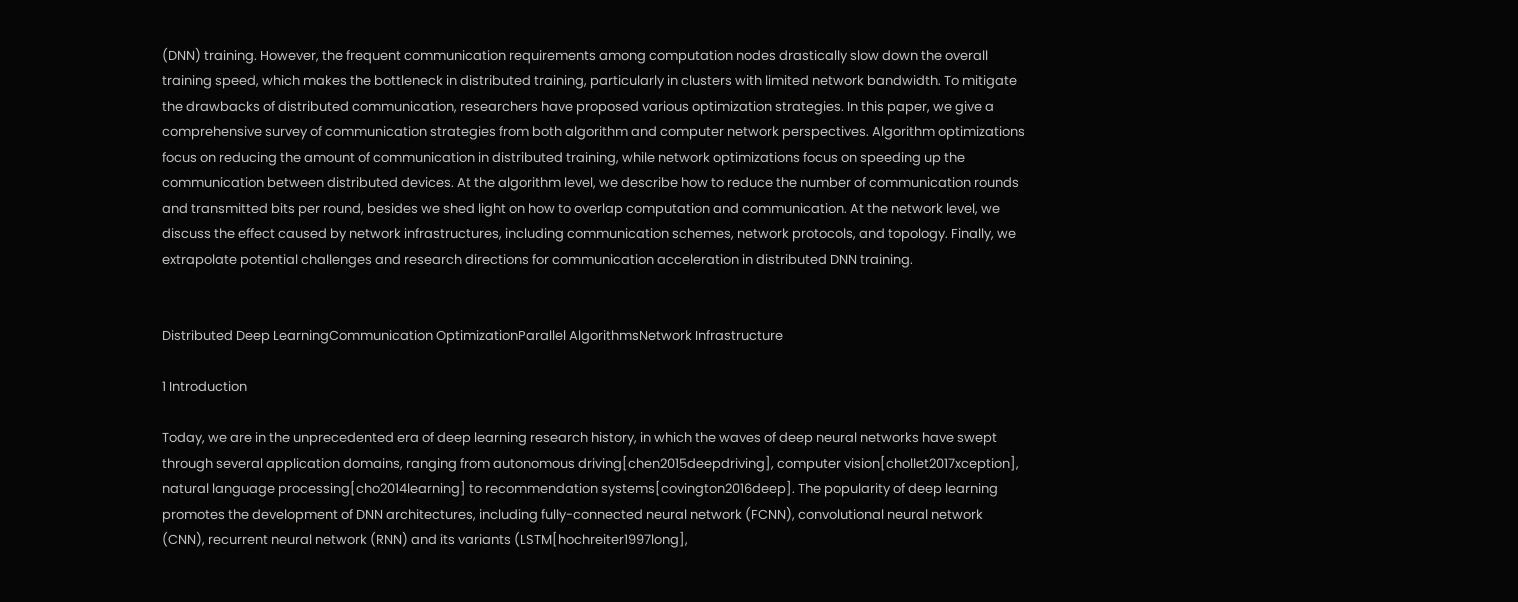(DNN) training. However, the frequent communication requirements among computation nodes drastically slow down the overall training speed, which makes the bottleneck in distributed training, particularly in clusters with limited network bandwidth. To mitigate the drawbacks of distributed communication, researchers have proposed various optimization strategies. In this paper, we give a comprehensive survey of communication strategies from both algorithm and computer network perspectives. Algorithm optimizations focus on reducing the amount of communication in distributed training, while network optimizations focus on speeding up the communication between distributed devices. At the algorithm level, we describe how to reduce the number of communication rounds and transmitted bits per round, besides we shed light on how to overlap computation and communication. At the network level, we discuss the effect caused by network infrastructures, including communication schemes, network protocols, and topology. Finally, we extrapolate potential challenges and research directions for communication acceleration in distributed DNN training.


Distributed Deep LearningCommunication OptimizationParallel AlgorithmsNetwork Infrastructure

1 Introduction

Today, we are in the unprecedented era of deep learning research history, in which the waves of deep neural networks have swept through several application domains, ranging from autonomous driving[chen2015deepdriving], computer vision[chollet2017xception], natural language processing[cho2014learning] to recommendation systems[covington2016deep]. The popularity of deep learning promotes the development of DNN architectures, including fully-connected neural network (FCNN), convolutional neural network (CNN), recurrent neural network (RNN) and its variants (LSTM[hochreiter1997long],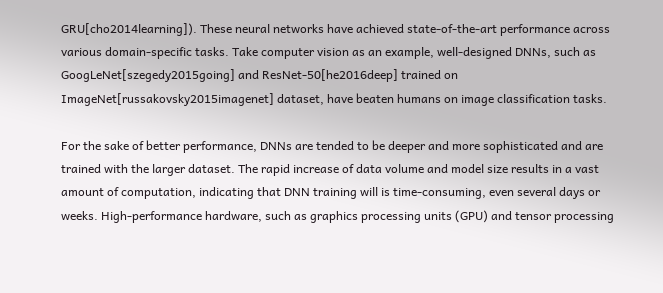GRU[cho2014learning]). These neural networks have achieved state-of-the-art performance across various domain-specific tasks. Take computer vision as an example, well-designed DNNs, such as GoogLeNet[szegedy2015going] and ResNet-50[he2016deep] trained on ImageNet[russakovsky2015imagenet] dataset, have beaten humans on image classification tasks.

For the sake of better performance, DNNs are tended to be deeper and more sophisticated and are trained with the larger dataset. The rapid increase of data volume and model size results in a vast amount of computation, indicating that DNN training will is time-consuming, even several days or weeks. High-performance hardware, such as graphics processing units (GPU) and tensor processing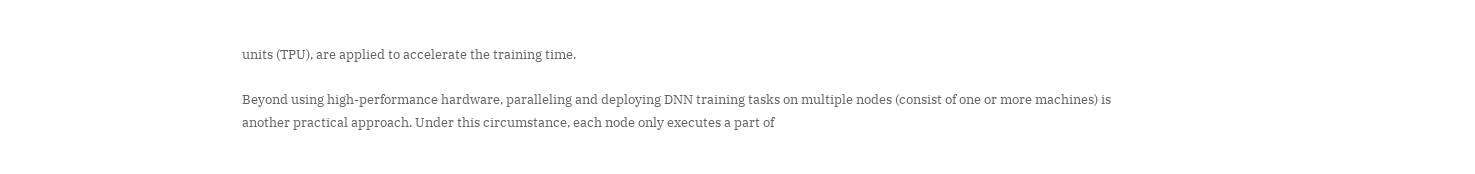units (TPU), are applied to accelerate the training time.

Beyond using high-performance hardware, paralleling and deploying DNN training tasks on multiple nodes (consist of one or more machines) is another practical approach. Under this circumstance, each node only executes a part of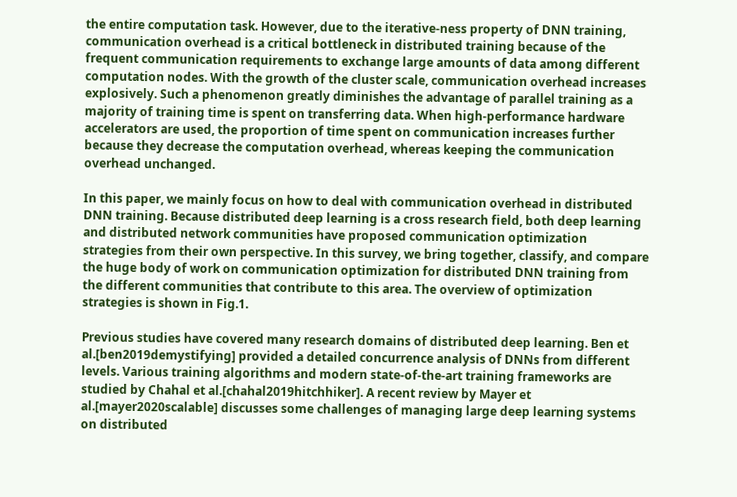the entire computation task. However, due to the iterative-ness property of DNN training, communication overhead is a critical bottleneck in distributed training because of the frequent communication requirements to exchange large amounts of data among different computation nodes. With the growth of the cluster scale, communication overhead increases explosively. Such a phenomenon greatly diminishes the advantage of parallel training as a majority of training time is spent on transferring data. When high-performance hardware accelerators are used, the proportion of time spent on communication increases further because they decrease the computation overhead, whereas keeping the communication overhead unchanged.

In this paper, we mainly focus on how to deal with communication overhead in distributed DNN training. Because distributed deep learning is a cross research field, both deep learning and distributed network communities have proposed communication optimization strategies from their own perspective. In this survey, we bring together, classify, and compare the huge body of work on communication optimization for distributed DNN training from the different communities that contribute to this area. The overview of optimization strategies is shown in Fig.1.

Previous studies have covered many research domains of distributed deep learning. Ben et al.[ben2019demystifying] provided a detailed concurrence analysis of DNNs from different levels. Various training algorithms and modern state-of-the-art training frameworks are studied by Chahal et al.[chahal2019hitchhiker]. A recent review by Mayer et al.[mayer2020scalable] discusses some challenges of managing large deep learning systems on distributed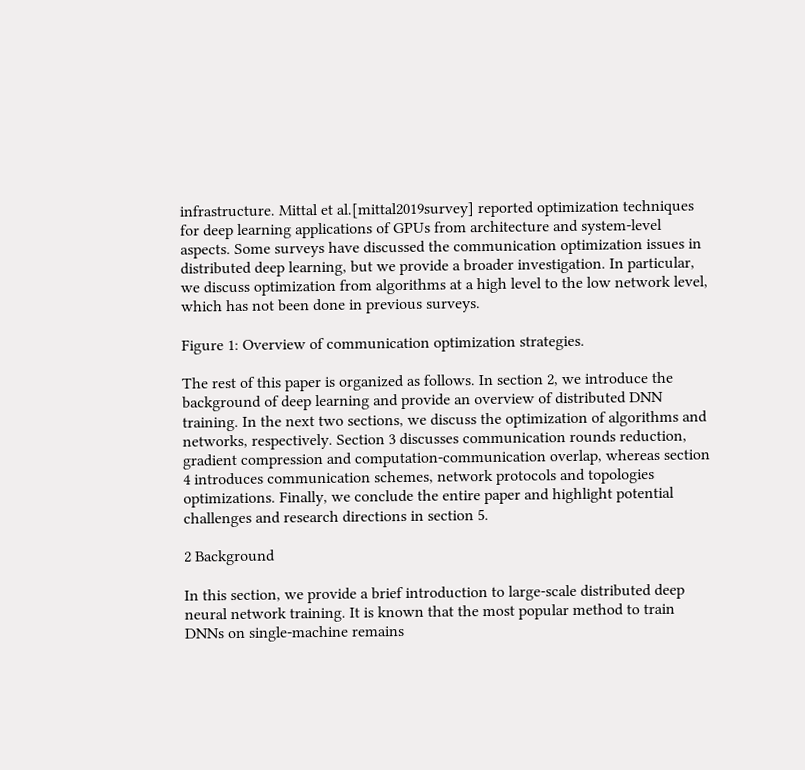infrastructure. Mittal et al.[mittal2019survey] reported optimization techniques for deep learning applications of GPUs from architecture and system-level aspects. Some surveys have discussed the communication optimization issues in distributed deep learning, but we provide a broader investigation. In particular, we discuss optimization from algorithms at a high level to the low network level, which has not been done in previous surveys.

Figure 1: Overview of communication optimization strategies.

The rest of this paper is organized as follows. In section 2, we introduce the background of deep learning and provide an overview of distributed DNN training. In the next two sections, we discuss the optimization of algorithms and networks, respectively. Section 3 discusses communication rounds reduction, gradient compression and computation-communication overlap, whereas section 4 introduces communication schemes, network protocols and topologies optimizations. Finally, we conclude the entire paper and highlight potential challenges and research directions in section 5.

2 Background

In this section, we provide a brief introduction to large-scale distributed deep neural network training. It is known that the most popular method to train DNNs on single-machine remains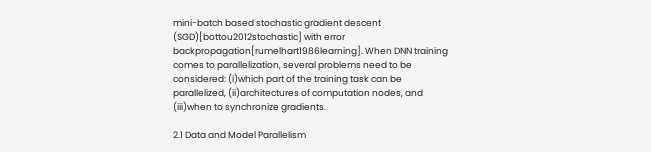mini-batch based stochastic gradient descent (SGD)[bottou2012stochastic] with error backpropagation[rumelhart1986learning]. When DNN training comes to parallelization, several problems need to be considered: (i)which part of the training task can be parallelized, (ii)architectures of computation nodes, and (iii)when to synchronize gradients.

2.1 Data and Model Parallelism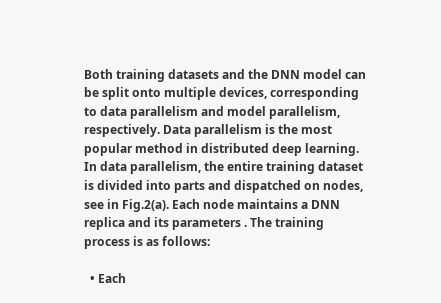Both training datasets and the DNN model can be split onto multiple devices, corresponding to data parallelism and model parallelism, respectively. Data parallelism is the most popular method in distributed deep learning. In data parallelism, the entire training dataset is divided into parts and dispatched on nodes, see in Fig.2(a). Each node maintains a DNN replica and its parameters . The training process is as follows:

  • Each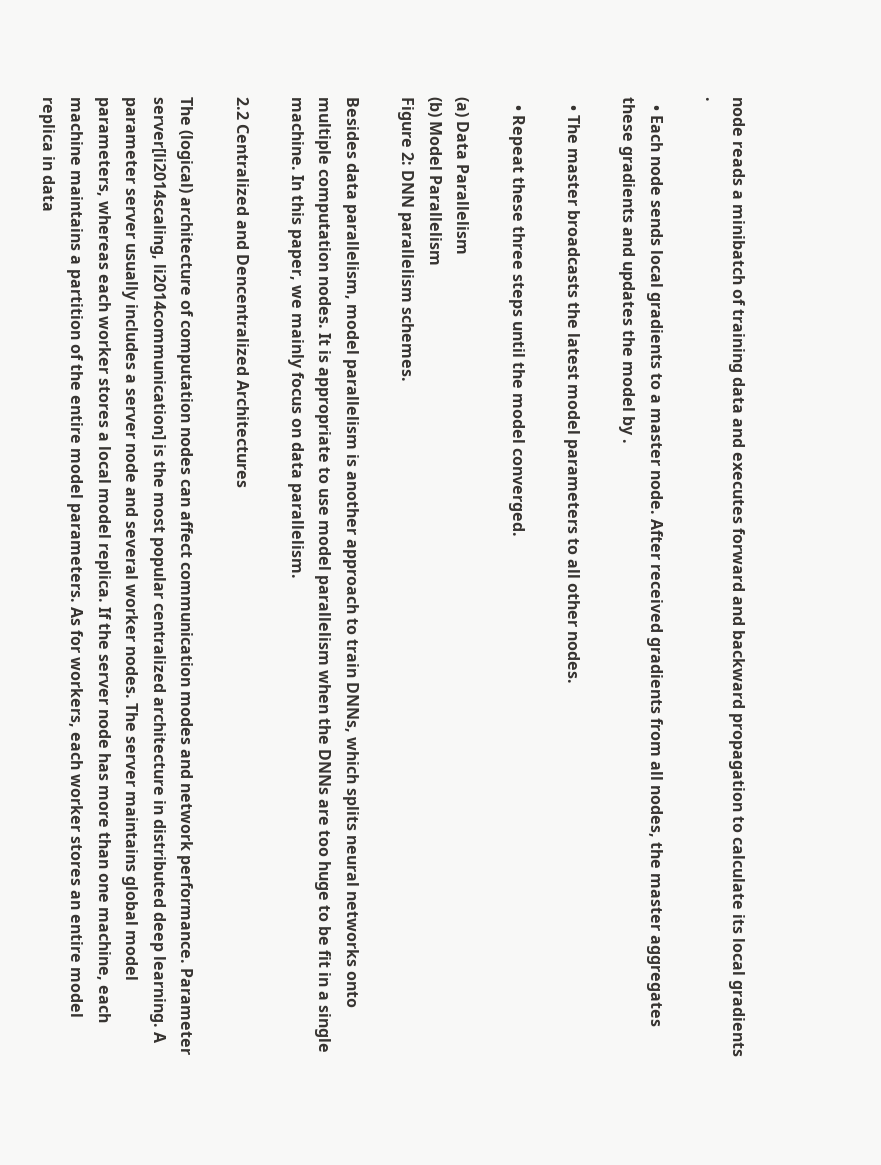node reads a minibatch of training data and executes forward and backward propagation to calculate its local gradients .

  • Each node sends local gradients to a master node. After received gradients from all nodes, the master aggregates these gradients and updates the model by .

  • The master broadcasts the latest model parameters to all other nodes.

  • Repeat these three steps until the model converged.

(a) Data Parallelism
(b) Model Parallelism
Figure 2: DNN parallelism schemes.

Besides data parallelism, model parallelism is another approach to train DNNs, which splits neural networks onto multiple computation nodes. It is appropriate to use model parallelism when the DNNs are too huge to be fit in a single machine. In this paper, we mainly focus on data parallelism.

2.2 Centralized and Dencentralized Architectures

The (logical) architecture of computation nodes can affect communication modes and network performance. Parameter server[li2014scaling, li2014communication] is the most popular centralized architecture in distributed deep learning. A parameter server usually includes a server node and several worker nodes. The server maintains global model parameters, whereas each worker stores a local model replica. If the server node has more than one machine, each machine maintains a partition of the entire model parameters. As for workers, each worker stores an entire model replica in data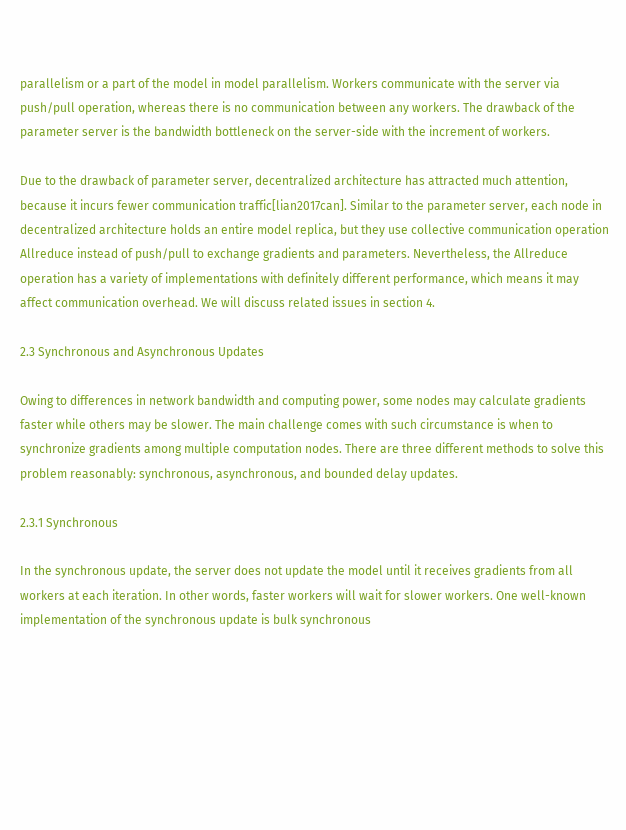parallelism or a part of the model in model parallelism. Workers communicate with the server via push/pull operation, whereas there is no communication between any workers. The drawback of the parameter server is the bandwidth bottleneck on the server-side with the increment of workers.

Due to the drawback of parameter server, decentralized architecture has attracted much attention, because it incurs fewer communication traffic[lian2017can]. Similar to the parameter server, each node in decentralized architecture holds an entire model replica, but they use collective communication operation Allreduce instead of push/pull to exchange gradients and parameters. Nevertheless, the Allreduce operation has a variety of implementations with definitely different performance, which means it may affect communication overhead. We will discuss related issues in section 4.

2.3 Synchronous and Asynchronous Updates

Owing to differences in network bandwidth and computing power, some nodes may calculate gradients faster while others may be slower. The main challenge comes with such circumstance is when to synchronize gradients among multiple computation nodes. There are three different methods to solve this problem reasonably: synchronous, asynchronous, and bounded delay updates.

2.3.1 Synchronous

In the synchronous update, the server does not update the model until it receives gradients from all workers at each iteration. In other words, faster workers will wait for slower workers. One well-known implementation of the synchronous update is bulk synchronous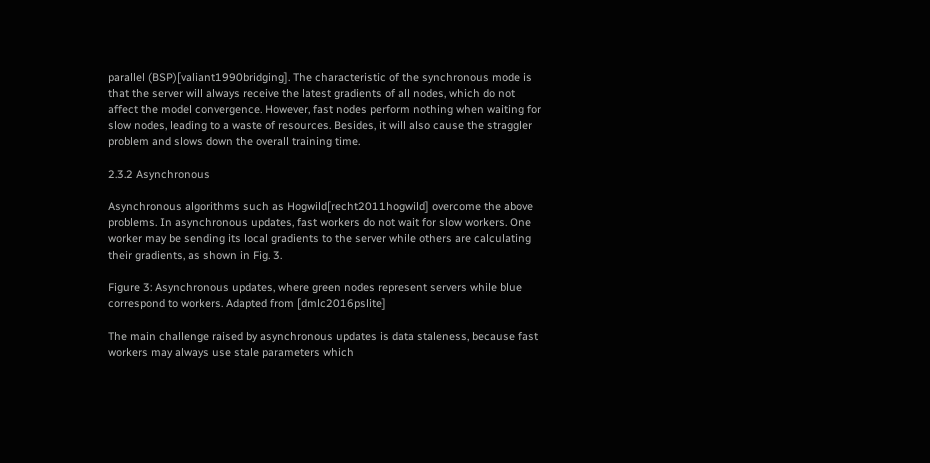parallel (BSP)[valiant1990bridging]. The characteristic of the synchronous mode is that the server will always receive the latest gradients of all nodes, which do not affect the model convergence. However, fast nodes perform nothing when waiting for slow nodes, leading to a waste of resources. Besides, it will also cause the straggler problem and slows down the overall training time.

2.3.2 Asynchronous

Asynchronous algorithms such as Hogwild[recht2011hogwild] overcome the above problems. In asynchronous updates, fast workers do not wait for slow workers. One worker may be sending its local gradients to the server while others are calculating their gradients, as shown in Fig. 3.

Figure 3: Asynchronous updates, where green nodes represent servers while blue correspond to workers. Adapted from [dmlc2016pslite]

The main challenge raised by asynchronous updates is data staleness, because fast workers may always use stale parameters which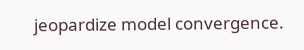jeopardize model convergence.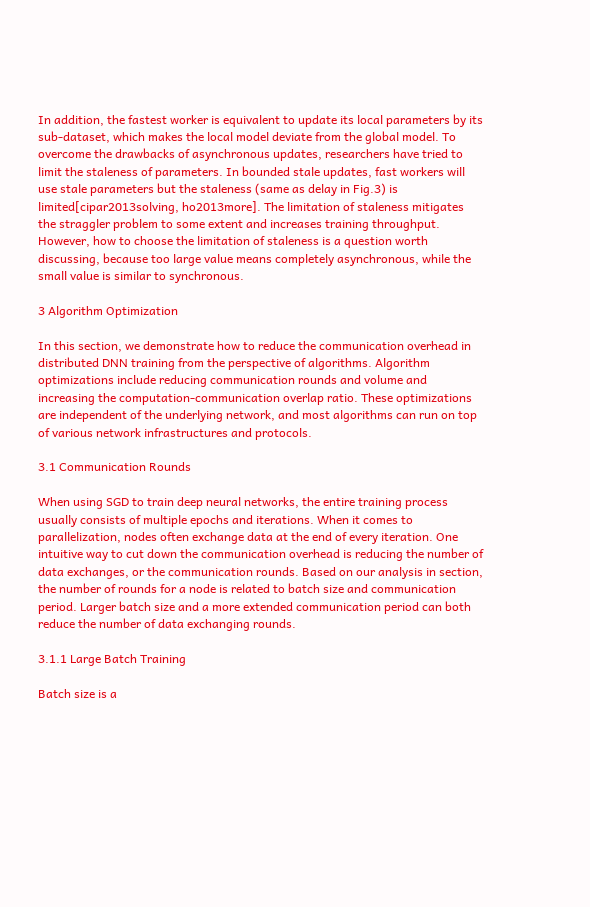In addition, the fastest worker is equivalent to update its local parameters by its sub-dataset, which makes the local model deviate from the global model. To overcome the drawbacks of asynchronous updates, researchers have tried to limit the staleness of parameters. In bounded stale updates, fast workers will use stale parameters but the staleness (same as delay in Fig.3) is limited[cipar2013solving, ho2013more]. The limitation of staleness mitigates the straggler problem to some extent and increases training throughput. However, how to choose the limitation of staleness is a question worth discussing, because too large value means completely asynchronous, while the small value is similar to synchronous.

3 Algorithm Optimization

In this section, we demonstrate how to reduce the communication overhead in distributed DNN training from the perspective of algorithms. Algorithm optimizations include reducing communication rounds and volume and increasing the computation-communication overlap ratio. These optimizations are independent of the underlying network, and most algorithms can run on top of various network infrastructures and protocols.

3.1 Communication Rounds

When using SGD to train deep neural networks, the entire training process usually consists of multiple epochs and iterations. When it comes to parallelization, nodes often exchange data at the end of every iteration. One intuitive way to cut down the communication overhead is reducing the number of data exchanges, or the communication rounds. Based on our analysis in section, the number of rounds for a node is related to batch size and communication period. Larger batch size and a more extended communication period can both reduce the number of data exchanging rounds.

3.1.1 Large Batch Training

Batch size is a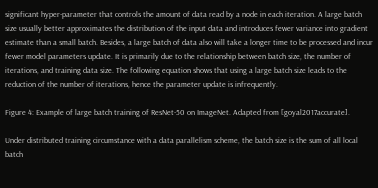significant hyper-parameter that controls the amount of data read by a node in each iteration. A large batch size usually better approximates the distribution of the input data and introduces fewer variance into gradient estimate than a small batch. Besides, a large batch of data also will take a longer time to be processed and incur fewer model parameters update. It is primarily due to the relationship between batch size, the number of iterations, and training data size. The following equation shows that using a large batch size leads to the reduction of the number of iterations, hence the parameter update is infrequently.

Figure 4: Example of large batch training of ResNet-50 on ImageNet. Adapted from [goyal2017accurate].

Under distributed training circumstance with a data parallelism scheme, the batch size is the sum of all local batch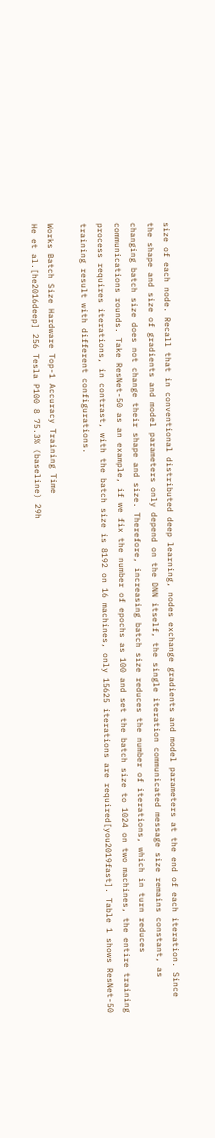size of each node. Recall that in conventional distributed deep learning, nodes exchange gradients and model parameters at the end of each iteration. Since the shape and size of gradients and model parameters only depend on the DNN itself, the single iteration communicated message size remains constant, as changing batch size does not change their shape and size. Therefore, increasing batch size reduces the number of iterations, which in turn reduces communications rounds. Take ResNet-50 as an example, if we fix the number of epochs as 100 and set the batch size to 1024 on two machines, the entire training process requires iterations, in contrast, with the batch size is 8192 on 16 machines, only 15625 iterations are required[you2019fast]. Table 1 shows ResNet-50 training result with different configurations.

Works Batch Size Hardware Top-1 Accuracy Training Time
He et al.[he2016deep] 256 Tesla P100 8 75.3% (baseline) 29h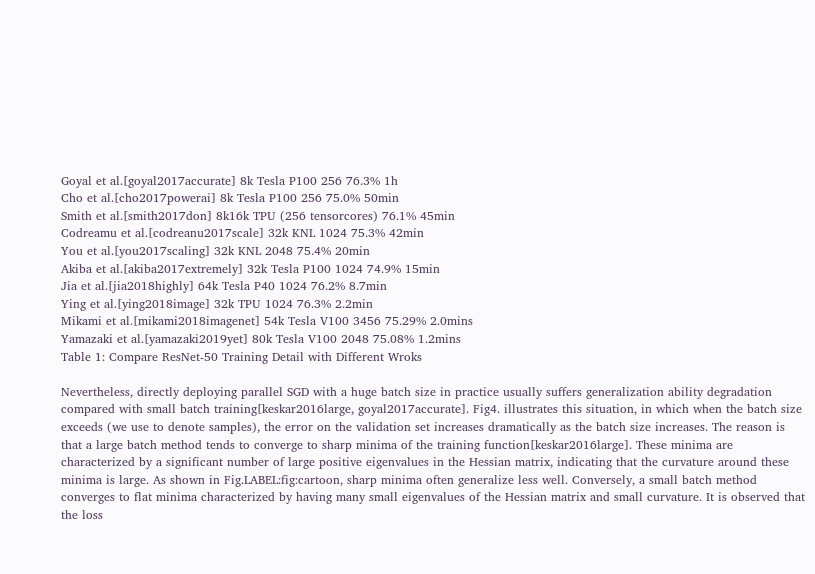Goyal et al.[goyal2017accurate] 8k Tesla P100 256 76.3% 1h
Cho et al.[cho2017powerai] 8k Tesla P100 256 75.0% 50min
Smith et al.[smith2017don] 8k16k TPU (256 tensorcores) 76.1% 45min
Codreamu et al.[codreanu2017scale] 32k KNL 1024 75.3% 42min
You et al.[you2017scaling] 32k KNL 2048 75.4% 20min
Akiba et al.[akiba2017extremely] 32k Tesla P100 1024 74.9% 15min
Jia et al.[jia2018highly] 64k Tesla P40 1024 76.2% 8.7min
Ying et al.[ying2018image] 32k TPU 1024 76.3% 2.2min
Mikami et al.[mikami2018imagenet] 54k Tesla V100 3456 75.29% 2.0mins
Yamazaki et al.[yamazaki2019yet] 80k Tesla V100 2048 75.08% 1.2mins
Table 1: Compare ResNet-50 Training Detail with Different Wroks

Nevertheless, directly deploying parallel SGD with a huge batch size in practice usually suffers generalization ability degradation compared with small batch training[keskar2016large, goyal2017accurate]. Fig4. illustrates this situation, in which when the batch size exceeds (we use to denote samples), the error on the validation set increases dramatically as the batch size increases. The reason is that a large batch method tends to converge to sharp minima of the training function[keskar2016large]. These minima are characterized by a significant number of large positive eigenvalues in the Hessian matrix, indicating that the curvature around these minima is large. As shown in Fig.LABEL:fig:cartoon, sharp minima often generalize less well. Conversely, a small batch method converges to flat minima characterized by having many small eigenvalues of the Hessian matrix and small curvature. It is observed that the loss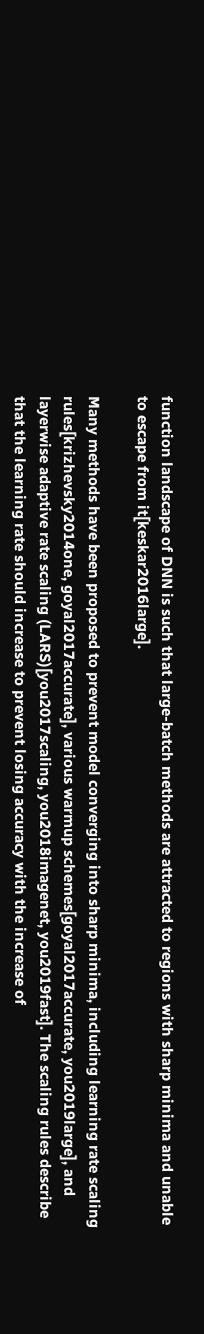function landscape of DNN is such that large-batch methods are attracted to regions with sharp minima and unable to escape from it[keskar2016large].

Many methods have been proposed to prevent model converging into sharp minima, including learning rate scaling rules[krizhevsky2014one, goyal2017accurate], various warmup schemes[goyal2017accurate, you2019large], and layerwise adaptive rate scaling (LARS)[you2017scaling, you2018imagenet, you2019fast]. The scaling rules describe that the learning rate should increase to prevent losing accuracy with the increase of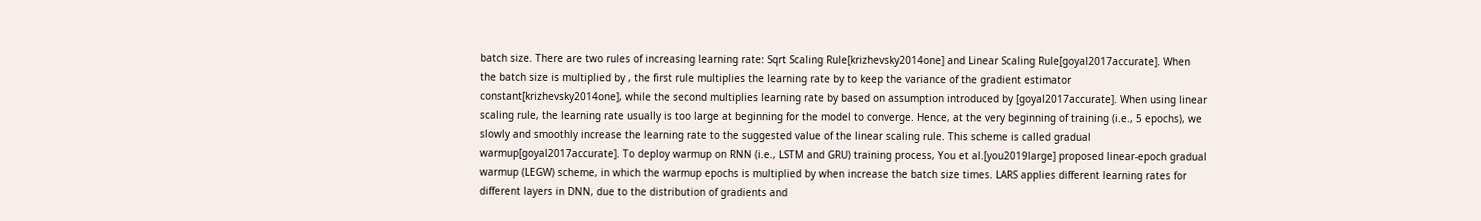batch size. There are two rules of increasing learning rate: Sqrt Scaling Rule[krizhevsky2014one] and Linear Scaling Rule[goyal2017accurate]. When the batch size is multiplied by , the first rule multiplies the learning rate by to keep the variance of the gradient estimator constant[krizhevsky2014one], while the second multiplies learning rate by based on assumption introduced by [goyal2017accurate]. When using linear scaling rule, the learning rate usually is too large at beginning for the model to converge. Hence, at the very beginning of training (i.e., 5 epochs), we slowly and smoothly increase the learning rate to the suggested value of the linear scaling rule. This scheme is called gradual warmup[goyal2017accurate]. To deploy warmup on RNN (i.e., LSTM and GRU) training process, You et al.[you2019large] proposed linear-epoch gradual warmup (LEGW) scheme, in which the warmup epochs is multiplied by when increase the batch size times. LARS applies different learning rates for different layers in DNN, due to the distribution of gradients and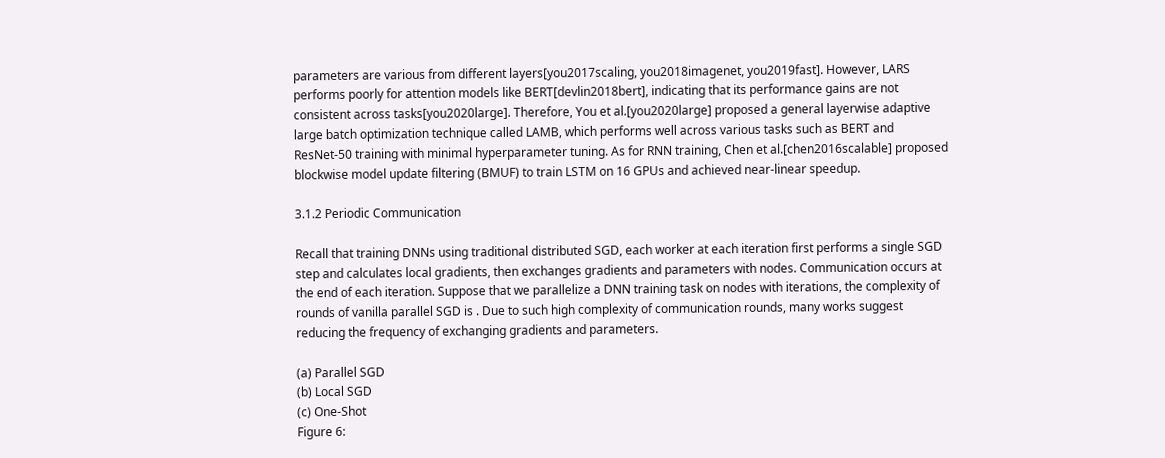parameters are various from different layers[you2017scaling, you2018imagenet, you2019fast]. However, LARS performs poorly for attention models like BERT[devlin2018bert], indicating that its performance gains are not consistent across tasks[you2020large]. Therefore, You et al.[you2020large] proposed a general layerwise adaptive large batch optimization technique called LAMB, which performs well across various tasks such as BERT and ResNet-50 training with minimal hyperparameter tuning. As for RNN training, Chen et al.[chen2016scalable] proposed blockwise model update filtering (BMUF) to train LSTM on 16 GPUs and achieved near-linear speedup.

3.1.2 Periodic Communication

Recall that training DNNs using traditional distributed SGD, each worker at each iteration first performs a single SGD step and calculates local gradients, then exchanges gradients and parameters with nodes. Communication occurs at the end of each iteration. Suppose that we parallelize a DNN training task on nodes with iterations, the complexity of rounds of vanilla parallel SGD is . Due to such high complexity of communication rounds, many works suggest reducing the frequency of exchanging gradients and parameters.

(a) Parallel SGD
(b) Local SGD
(c) One-Shot
Figure 6: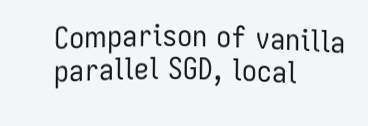Comparison of vanilla parallel SGD, local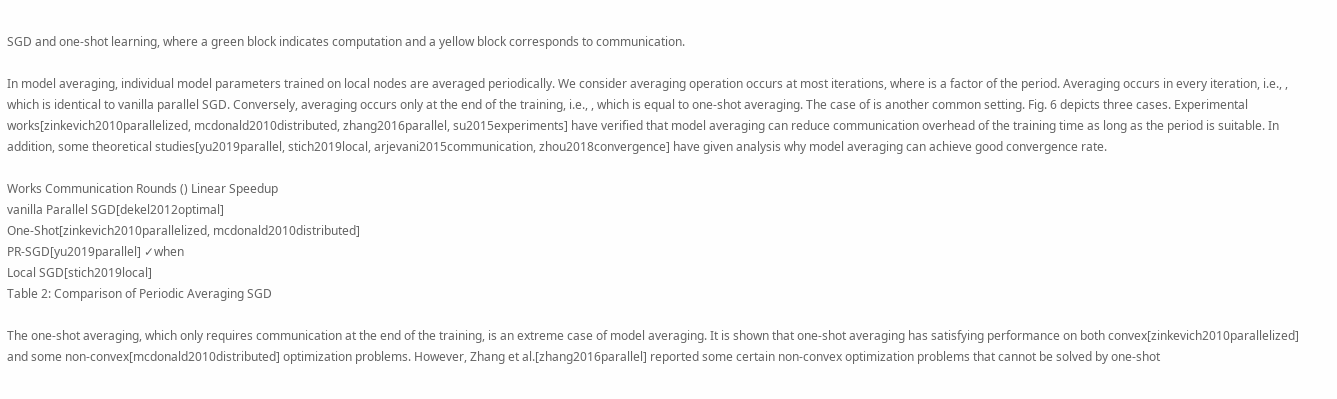SGD and one-shot learning, where a green block indicates computation and a yellow block corresponds to communication.

In model averaging, individual model parameters trained on local nodes are averaged periodically. We consider averaging operation occurs at most iterations, where is a factor of the period. Averaging occurs in every iteration, i.e., , which is identical to vanilla parallel SGD. Conversely, averaging occurs only at the end of the training, i.e., , which is equal to one-shot averaging. The case of is another common setting. Fig. 6 depicts three cases. Experimental works[zinkevich2010parallelized, mcdonald2010distributed, zhang2016parallel, su2015experiments] have verified that model averaging can reduce communication overhead of the training time as long as the period is suitable. In addition, some theoretical studies[yu2019parallel, stich2019local, arjevani2015communication, zhou2018convergence] have given analysis why model averaging can achieve good convergence rate.

Works Communication Rounds () Linear Speedup
vanilla Parallel SGD[dekel2012optimal]
One-Shot[zinkevich2010parallelized, mcdonald2010distributed]
PR-SGD[yu2019parallel] ✓when
Local SGD[stich2019local]
Table 2: Comparison of Periodic Averaging SGD

The one-shot averaging, which only requires communication at the end of the training, is an extreme case of model averaging. It is shown that one-shot averaging has satisfying performance on both convex[zinkevich2010parallelized] and some non-convex[mcdonald2010distributed] optimization problems. However, Zhang et al.[zhang2016parallel] reported some certain non-convex optimization problems that cannot be solved by one-shot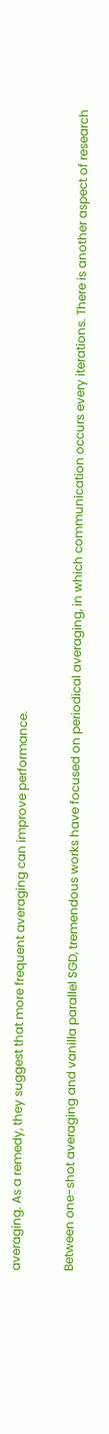averaging. As a remedy, they suggest that more frequent averaging can improve performance.

Between one-shot averaging and vanilla parallel SGD, tremendous works have focused on periodical averaging, in which communication occurs every iterations. There is another aspect of research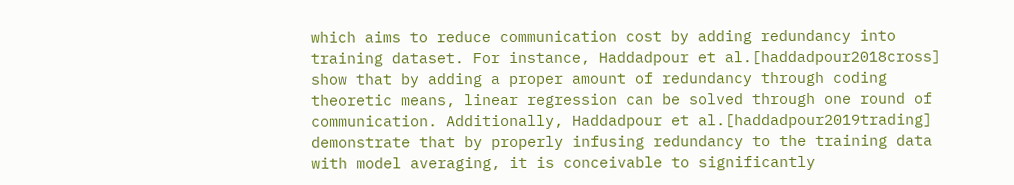which aims to reduce communication cost by adding redundancy into training dataset. For instance, Haddadpour et al.[haddadpour2018cross] show that by adding a proper amount of redundancy through coding theoretic means, linear regression can be solved through one round of communication. Additionally, Haddadpour et al.[haddadpour2019trading] demonstrate that by properly infusing redundancy to the training data with model averaging, it is conceivable to significantly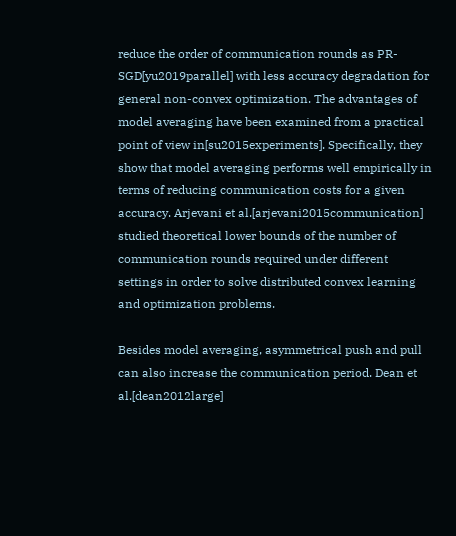reduce the order of communication rounds as PR-SGD[yu2019parallel] with less accuracy degradation for general non-convex optimization. The advantages of model averaging have been examined from a practical point of view in[su2015experiments]. Specifically, they show that model averaging performs well empirically in terms of reducing communication costs for a given accuracy. Arjevani et al.[arjevani2015communication] studied theoretical lower bounds of the number of communication rounds required under different settings in order to solve distributed convex learning and optimization problems.

Besides model averaging, asymmetrical push and pull can also increase the communication period. Dean et al.[dean2012large]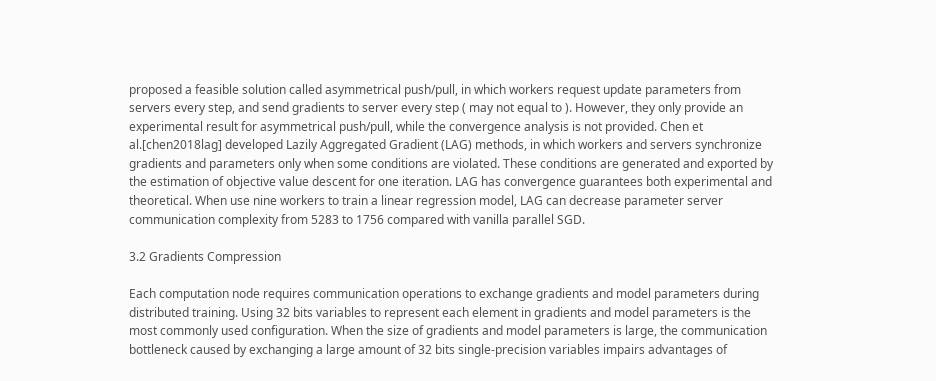proposed a feasible solution called asymmetrical push/pull, in which workers request update parameters from servers every step, and send gradients to server every step ( may not equal to ). However, they only provide an experimental result for asymmetrical push/pull, while the convergence analysis is not provided. Chen et al.[chen2018lag] developed Lazily Aggregated Gradient (LAG) methods, in which workers and servers synchronize gradients and parameters only when some conditions are violated. These conditions are generated and exported by the estimation of objective value descent for one iteration. LAG has convergence guarantees both experimental and theoretical. When use nine workers to train a linear regression model, LAG can decrease parameter server communication complexity from 5283 to 1756 compared with vanilla parallel SGD.

3.2 Gradients Compression

Each computation node requires communication operations to exchange gradients and model parameters during distributed training. Using 32 bits variables to represent each element in gradients and model parameters is the most commonly used configuration. When the size of gradients and model parameters is large, the communication bottleneck caused by exchanging a large amount of 32 bits single-precision variables impairs advantages of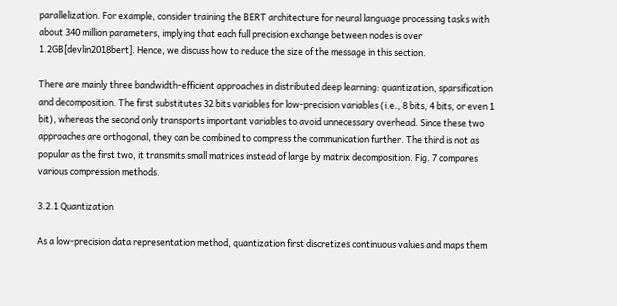parallelization. For example, consider training the BERT architecture for neural language processing tasks with about 340 million parameters, implying that each full precision exchange between nodes is over 1.2GB[devlin2018bert]. Hence, we discuss how to reduce the size of the message in this section.

There are mainly three bandwidth-efficient approaches in distributed deep learning: quantization, sparsification and decomposition. The first substitutes 32 bits variables for low-precision variables (i.e., 8 bits, 4 bits, or even 1 bit), whereas the second only transports important variables to avoid unnecessary overhead. Since these two approaches are orthogonal, they can be combined to compress the communication further. The third is not as popular as the first two, it transmits small matrices instead of large by matrix decomposition. Fig. 7 compares various compression methods.

3.2.1 Quantization

As a low-precision data representation method, quantization first discretizes continuous values and maps them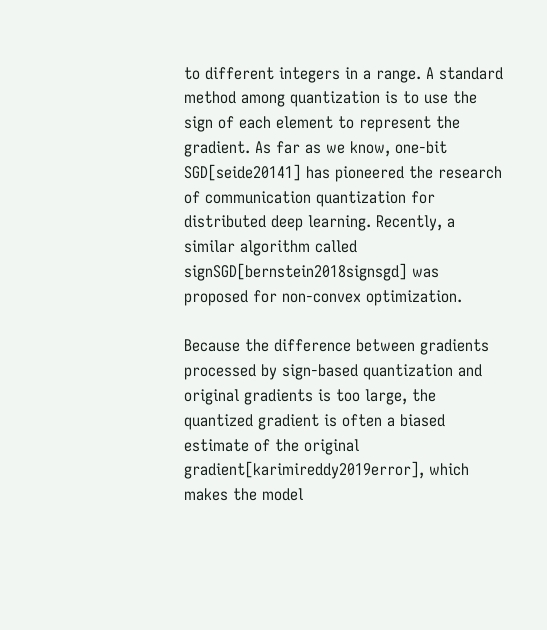to different integers in a range. A standard method among quantization is to use the sign of each element to represent the gradient. As far as we know, one-bit SGD[seide20141] has pioneered the research of communication quantization for distributed deep learning. Recently, a similar algorithm called signSGD[bernstein2018signsgd] was proposed for non-convex optimization.

Because the difference between gradients processed by sign-based quantization and original gradients is too large, the quantized gradient is often a biased estimate of the original gradient[karimireddy2019error], which makes the model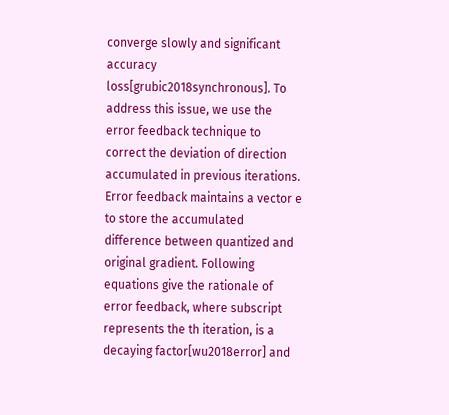converge slowly and significant accuracy loss[grubic2018synchronous]. To address this issue, we use the error feedback technique to correct the deviation of direction accumulated in previous iterations. Error feedback maintains a vector e to store the accumulated difference between quantized and original gradient. Following equations give the rationale of error feedback, where subscript represents the th iteration, is a decaying factor[wu2018error] and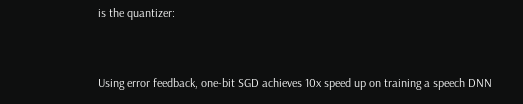is the quantizer:


Using error feedback, one-bit SGD achieves 10x speed up on training a speech DNN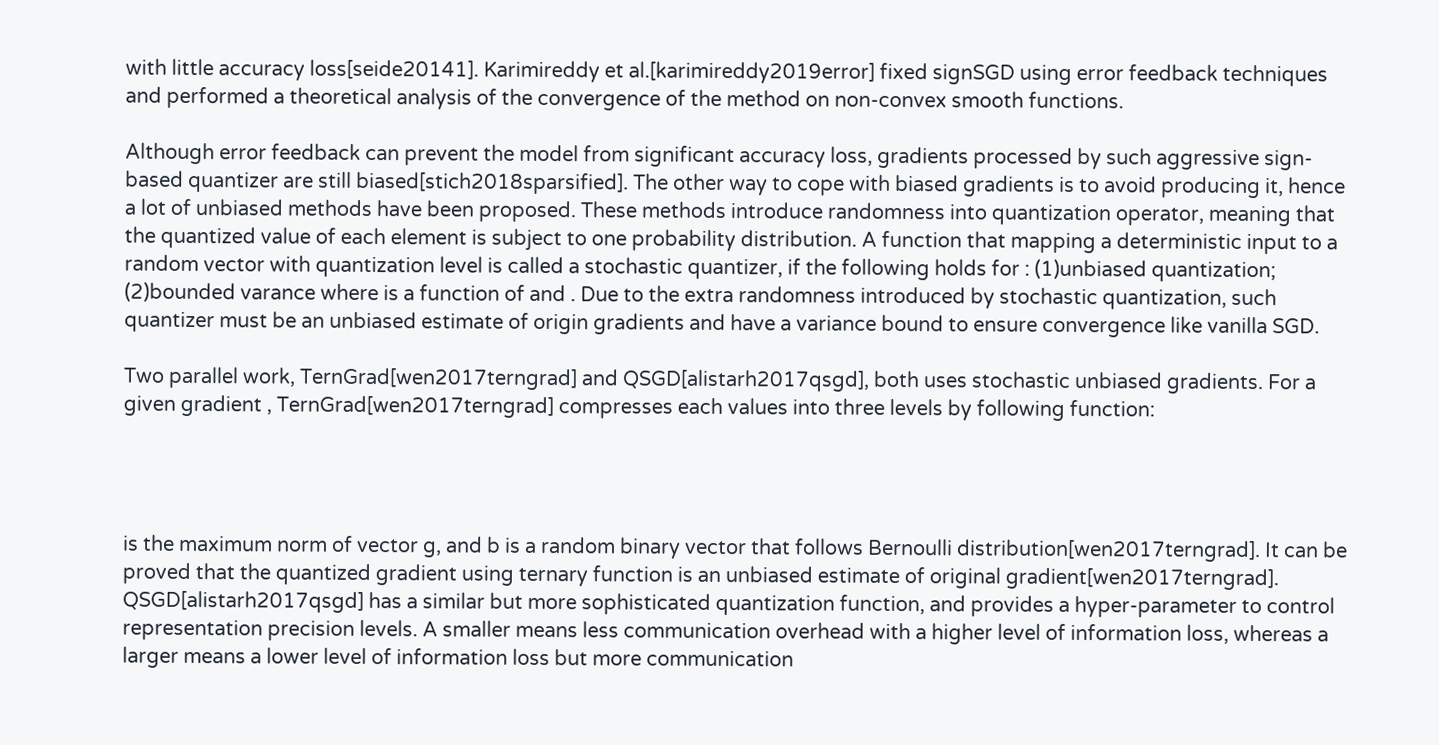with little accuracy loss[seide20141]. Karimireddy et al.[karimireddy2019error] fixed signSGD using error feedback techniques and performed a theoretical analysis of the convergence of the method on non-convex smooth functions.

Although error feedback can prevent the model from significant accuracy loss, gradients processed by such aggressive sign-based quantizer are still biased[stich2018sparsified]. The other way to cope with biased gradients is to avoid producing it, hence a lot of unbiased methods have been proposed. These methods introduce randomness into quantization operator, meaning that the quantized value of each element is subject to one probability distribution. A function that mapping a deterministic input to a random vector with quantization level is called a stochastic quantizer, if the following holds for : (1)unbiased quantization; (2)bounded varance where is a function of and . Due to the extra randomness introduced by stochastic quantization, such quantizer must be an unbiased estimate of origin gradients and have a variance bound to ensure convergence like vanilla SGD.

Two parallel work, TernGrad[wen2017terngrad] and QSGD[alistarh2017qsgd], both uses stochastic unbiased gradients. For a given gradient , TernGrad[wen2017terngrad] compresses each values into three levels by following function:




is the maximum norm of vector g, and b is a random binary vector that follows Bernoulli distribution[wen2017terngrad]. It can be proved that the quantized gradient using ternary function is an unbiased estimate of original gradient[wen2017terngrad]. QSGD[alistarh2017qsgd] has a similar but more sophisticated quantization function, and provides a hyper-parameter to control representation precision levels. A smaller means less communication overhead with a higher level of information loss, whereas a larger means a lower level of information loss but more communication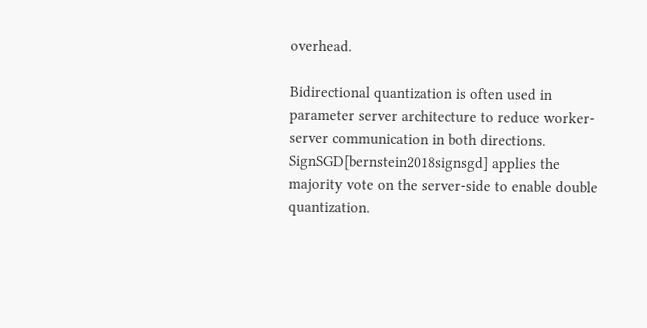overhead.

Bidirectional quantization is often used in parameter server architecture to reduce worker-server communication in both directions. SignSGD[bernstein2018signsgd] applies the majority vote on the server-side to enable double quantization.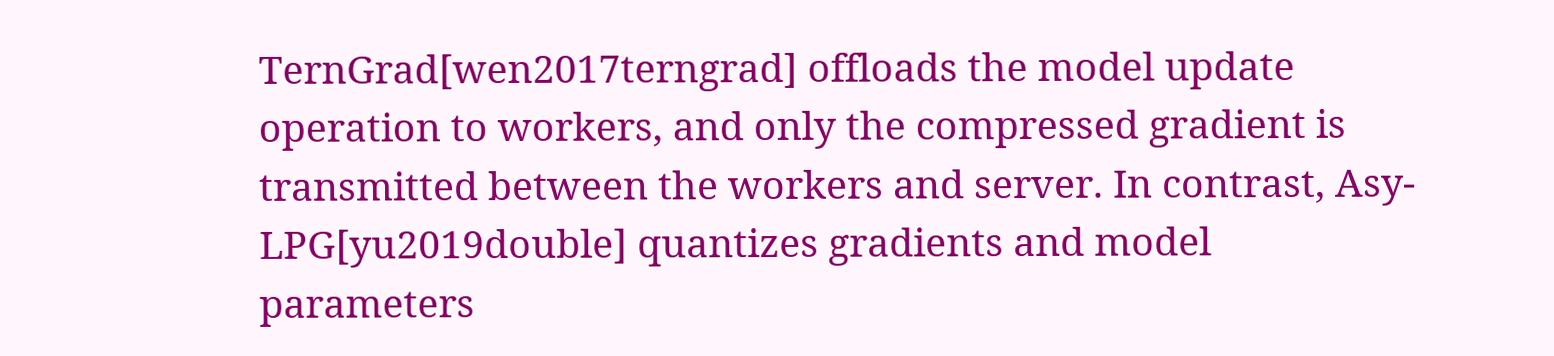TernGrad[wen2017terngrad] offloads the model update operation to workers, and only the compressed gradient is transmitted between the workers and server. In contrast, Asy-LPG[yu2019double] quantizes gradients and model parameters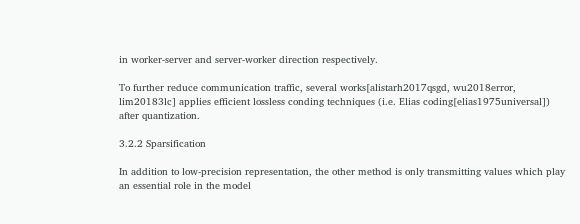in worker-server and server-worker direction respectively.

To further reduce communication traffic, several works[alistarh2017qsgd, wu2018error, lim20183lc] applies efficient lossless conding techniques (i.e. Elias coding[elias1975universal]) after quantization.

3.2.2 Sparsification

In addition to low-precision representation, the other method is only transmitting values which play an essential role in the model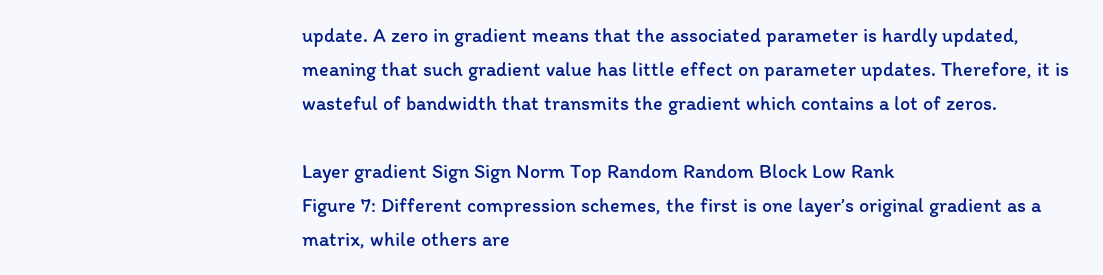update. A zero in gradient means that the associated parameter is hardly updated, meaning that such gradient value has little effect on parameter updates. Therefore, it is wasteful of bandwidth that transmits the gradient which contains a lot of zeros.

Layer gradient Sign Sign Norm Top Random Random Block Low Rank
Figure 7: Different compression schemes, the first is one layer’s original gradient as a matrix, while others are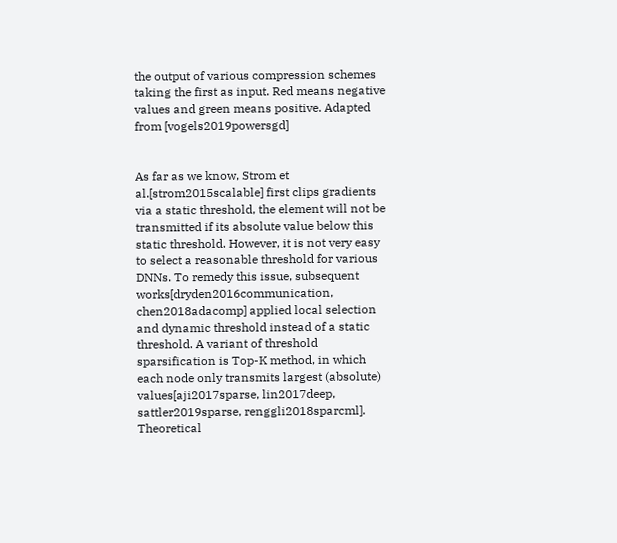the output of various compression schemes taking the first as input. Red means negative values and green means positive. Adapted from [vogels2019powersgd]


As far as we know, Strom et al.[strom2015scalable] first clips gradients via a static threshold, the element will not be transmitted if its absolute value below this static threshold. However, it is not very easy to select a reasonable threshold for various DNNs. To remedy this issue, subsequent works[dryden2016communication, chen2018adacomp] applied local selection and dynamic threshold instead of a static threshold. A variant of threshold sparsification is Top-K method, in which each node only transmits largest (absolute) values[aji2017sparse, lin2017deep, sattler2019sparse, renggli2018sparcml]. Theoretical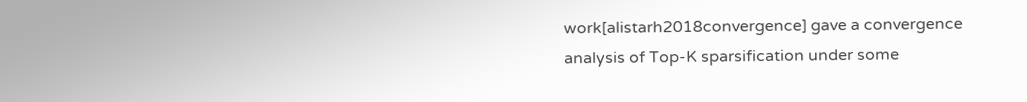work[alistarh2018convergence] gave a convergence analysis of Top-K sparsification under some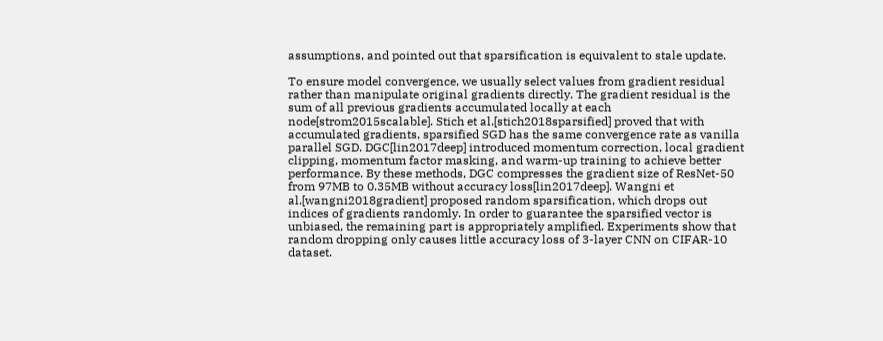assumptions, and pointed out that sparsification is equivalent to stale update.

To ensure model convergence, we usually select values from gradient residual rather than manipulate original gradients directly. The gradient residual is the sum of all previous gradients accumulated locally at each node[strom2015scalable]. Stich et al.[stich2018sparsified] proved that with accumulated gradients, sparsified SGD has the same convergence rate as vanilla parallel SGD. DGC[lin2017deep] introduced momentum correction, local gradient clipping, momentum factor masking, and warm-up training to achieve better performance. By these methods, DGC compresses the gradient size of ResNet-50 from 97MB to 0.35MB without accuracy loss[lin2017deep]. Wangni et al.[wangni2018gradient] proposed random sparsification, which drops out indices of gradients randomly. In order to guarantee the sparsified vector is unbiased, the remaining part is appropriately amplified. Experiments show that random dropping only causes little accuracy loss of 3-layer CNN on CIFAR-10 dataset.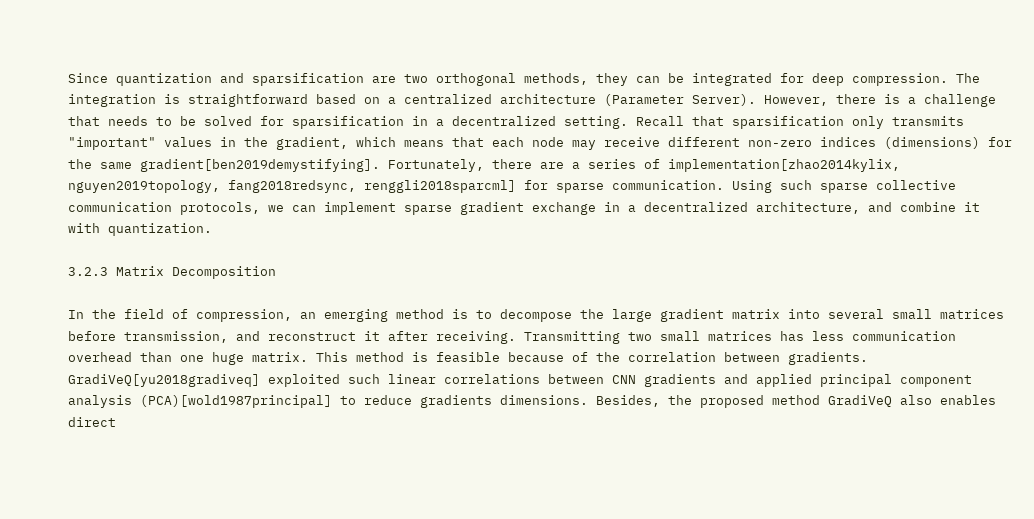Since quantization and sparsification are two orthogonal methods, they can be integrated for deep compression. The integration is straightforward based on a centralized architecture (Parameter Server). However, there is a challenge that needs to be solved for sparsification in a decentralized setting. Recall that sparsification only transmits "important" values in the gradient, which means that each node may receive different non-zero indices (dimensions) for the same gradient[ben2019demystifying]. Fortunately, there are a series of implementation[zhao2014kylix, nguyen2019topology, fang2018redsync, renggli2018sparcml] for sparse communication. Using such sparse collective communication protocols, we can implement sparse gradient exchange in a decentralized architecture, and combine it with quantization.

3.2.3 Matrix Decomposition

In the field of compression, an emerging method is to decompose the large gradient matrix into several small matrices before transmission, and reconstruct it after receiving. Transmitting two small matrices has less communication overhead than one huge matrix. This method is feasible because of the correlation between gradients. GradiVeQ[yu2018gradiveq] exploited such linear correlations between CNN gradients and applied principal component analysis (PCA)[wold1987principal] to reduce gradients dimensions. Besides, the proposed method GradiVeQ also enables direct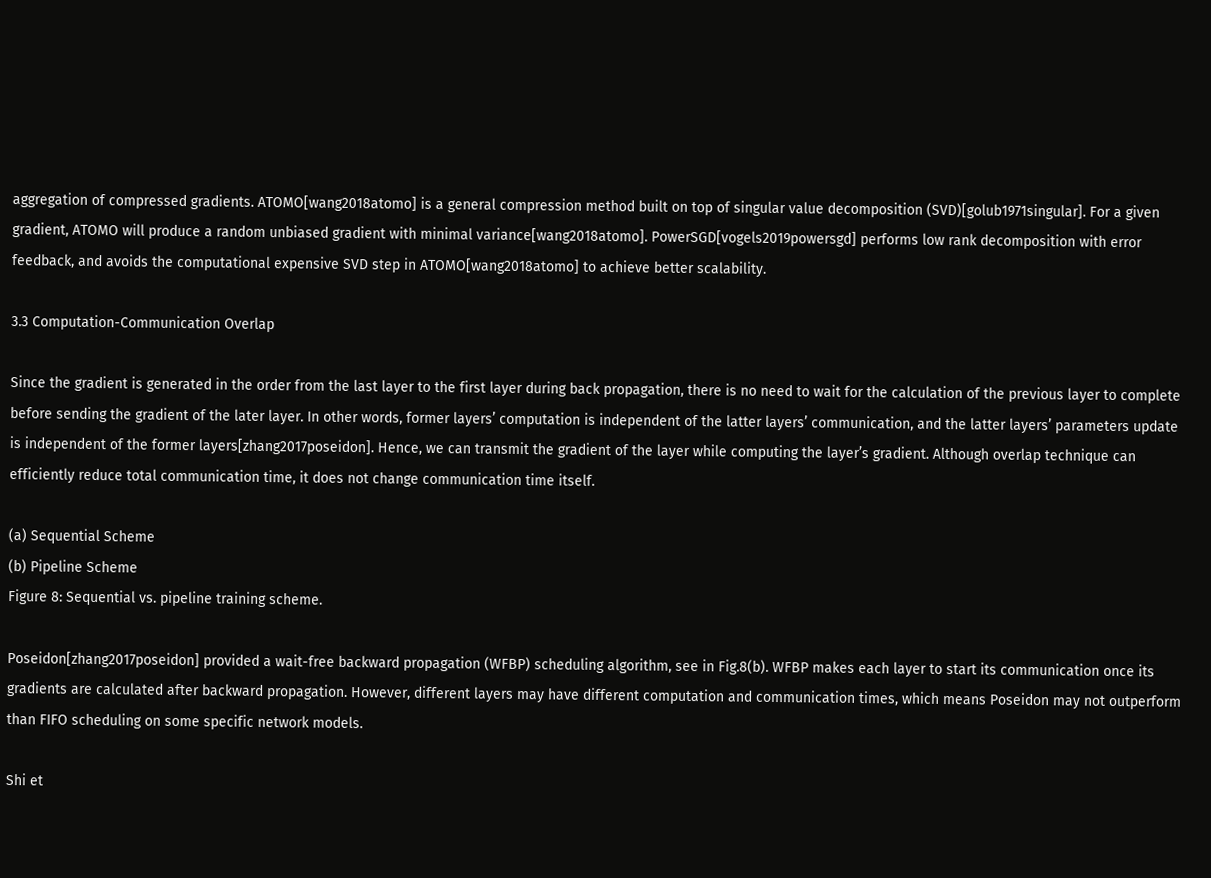aggregation of compressed gradients. ATOMO[wang2018atomo] is a general compression method built on top of singular value decomposition (SVD)[golub1971singular]. For a given gradient, ATOMO will produce a random unbiased gradient with minimal variance[wang2018atomo]. PowerSGD[vogels2019powersgd] performs low rank decomposition with error feedback, and avoids the computational expensive SVD step in ATOMO[wang2018atomo] to achieve better scalability.

3.3 Computation-Communication Overlap

Since the gradient is generated in the order from the last layer to the first layer during back propagation, there is no need to wait for the calculation of the previous layer to complete before sending the gradient of the later layer. In other words, former layers’ computation is independent of the latter layers’ communication, and the latter layers’ parameters update is independent of the former layers[zhang2017poseidon]. Hence, we can transmit the gradient of the layer while computing the layer’s gradient. Although overlap technique can efficiently reduce total communication time, it does not change communication time itself.

(a) Sequential Scheme
(b) Pipeline Scheme
Figure 8: Sequential vs. pipeline training scheme.

Poseidon[zhang2017poseidon] provided a wait-free backward propagation (WFBP) scheduling algorithm, see in Fig.8(b). WFBP makes each layer to start its communication once its gradients are calculated after backward propagation. However, different layers may have different computation and communication times, which means Poseidon may not outperform than FIFO scheduling on some specific network models.

Shi et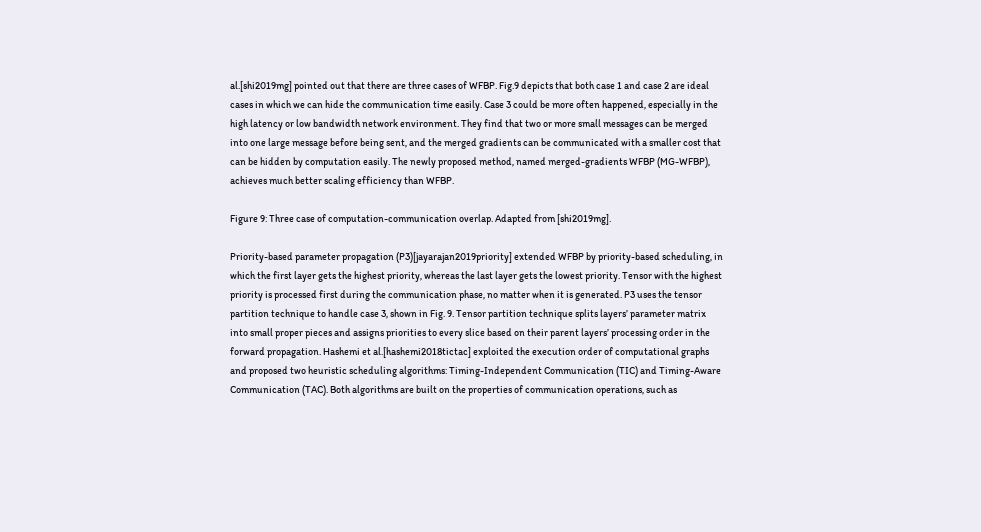al.[shi2019mg] pointed out that there are three cases of WFBP. Fig.9 depicts that both case 1 and case 2 are ideal cases in which we can hide the communication time easily. Case 3 could be more often happened, especially in the high latency or low bandwidth network environment. They find that two or more small messages can be merged into one large message before being sent, and the merged gradients can be communicated with a smaller cost that can be hidden by computation easily. The newly proposed method, named merged-gradients WFBP (MG-WFBP), achieves much better scaling efficiency than WFBP.

Figure 9: Three case of computation-communication overlap. Adapted from [shi2019mg].

Priority-based parameter propagation (P3)[jayarajan2019priority] extended WFBP by priority-based scheduling, in which the first layer gets the highest priority, whereas the last layer gets the lowest priority. Tensor with the highest priority is processed first during the communication phase, no matter when it is generated. P3 uses the tensor partition technique to handle case 3, shown in Fig. 9. Tensor partition technique splits layers’ parameter matrix into small proper pieces and assigns priorities to every slice based on their parent layers’ processing order in the forward propagation. Hashemi et al.[hashemi2018tictac] exploited the execution order of computational graphs and proposed two heuristic scheduling algorithms: Timing-Independent Communication (TIC) and Timing-Aware Communication (TAC). Both algorithms are built on the properties of communication operations, such as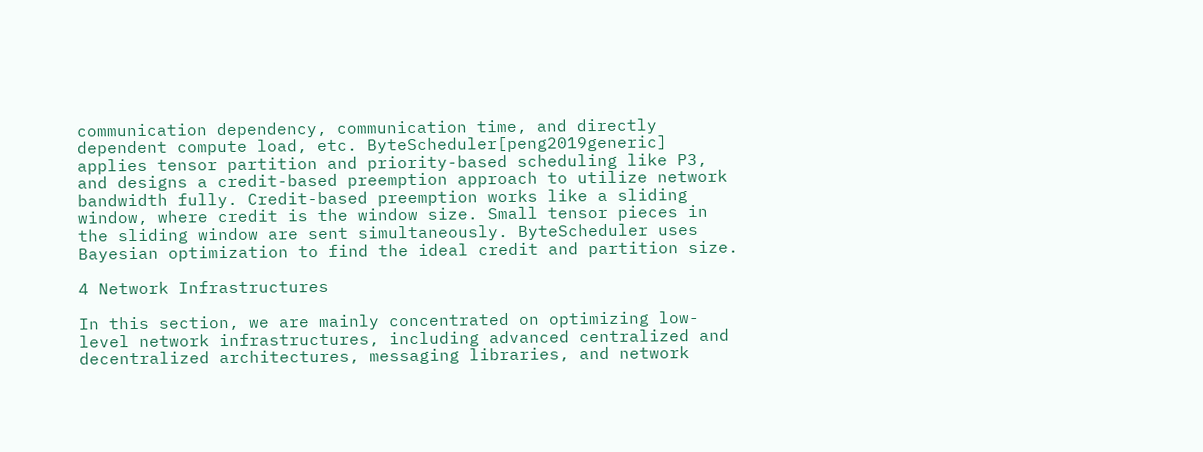communication dependency, communication time, and directly dependent compute load, etc. ByteScheduler[peng2019generic] applies tensor partition and priority-based scheduling like P3, and designs a credit-based preemption approach to utilize network bandwidth fully. Credit-based preemption works like a sliding window, where credit is the window size. Small tensor pieces in the sliding window are sent simultaneously. ByteScheduler uses Bayesian optimization to find the ideal credit and partition size.

4 Network Infrastructures

In this section, we are mainly concentrated on optimizing low-level network infrastructures, including advanced centralized and decentralized architectures, messaging libraries, and network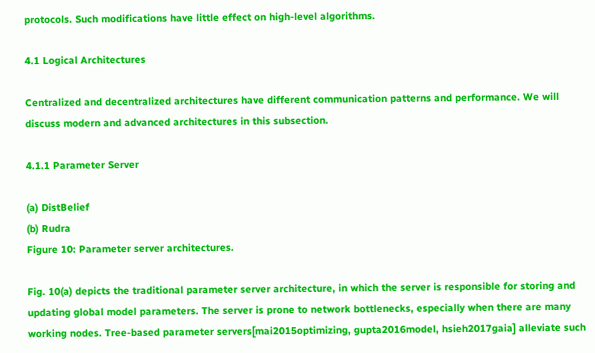protocols. Such modifications have little effect on high-level algorithms.

4.1 Logical Architectures

Centralized and decentralized architectures have different communication patterns and performance. We will discuss modern and advanced architectures in this subsection.

4.1.1 Parameter Server

(a) DistBelief
(b) Rudra
Figure 10: Parameter server architectures.

Fig. 10(a) depicts the traditional parameter server architecture, in which the server is responsible for storing and updating global model parameters. The server is prone to network bottlenecks, especially when there are many working nodes. Tree-based parameter servers[mai2015optimizing, gupta2016model, hsieh2017gaia] alleviate such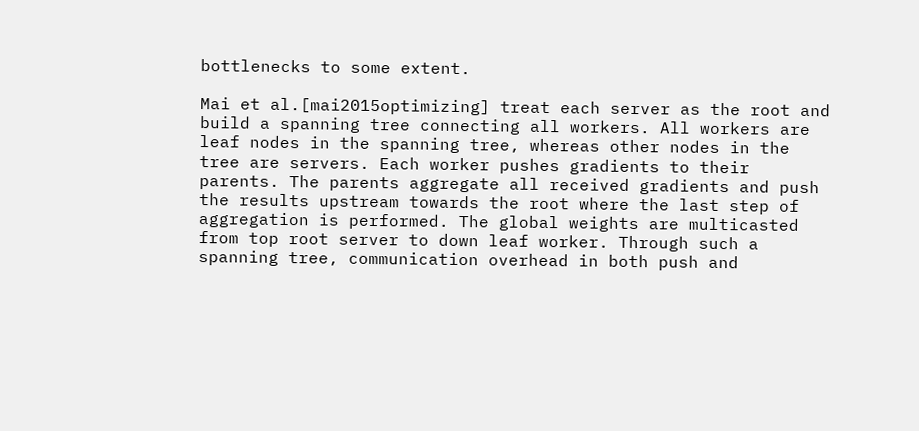bottlenecks to some extent.

Mai et al.[mai2015optimizing] treat each server as the root and build a spanning tree connecting all workers. All workers are leaf nodes in the spanning tree, whereas other nodes in the tree are servers. Each worker pushes gradients to their parents. The parents aggregate all received gradients and push the results upstream towards the root where the last step of aggregation is performed. The global weights are multicasted from top root server to down leaf worker. Through such a spanning tree, communication overhead in both push and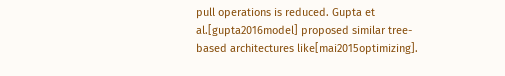pull operations is reduced. Gupta et al.[gupta2016model] proposed similar tree-based architectures like[mai2015optimizing].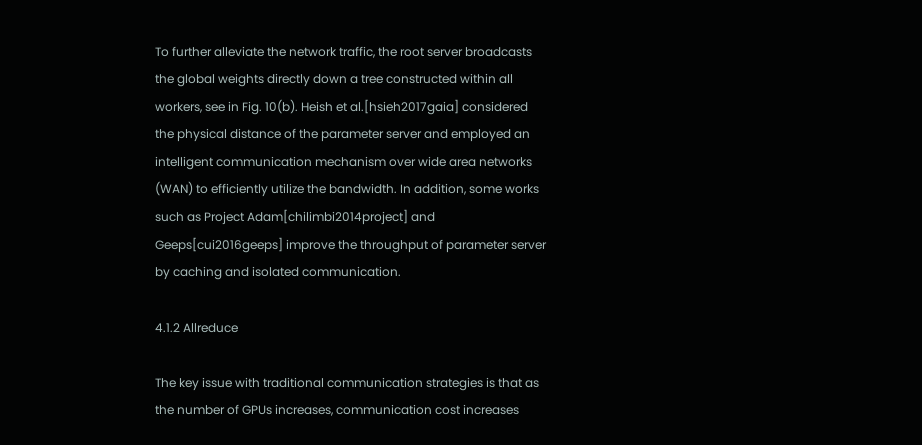To further alleviate the network traffic, the root server broadcasts the global weights directly down a tree constructed within all workers, see in Fig. 10(b). Heish et al.[hsieh2017gaia] considered the physical distance of the parameter server and employed an intelligent communication mechanism over wide area networks (WAN) to efficiently utilize the bandwidth. In addition, some works such as Project Adam[chilimbi2014project] and Geeps[cui2016geeps] improve the throughput of parameter server by caching and isolated communication.

4.1.2 Allreduce

The key issue with traditional communication strategies is that as the number of GPUs increases, communication cost increases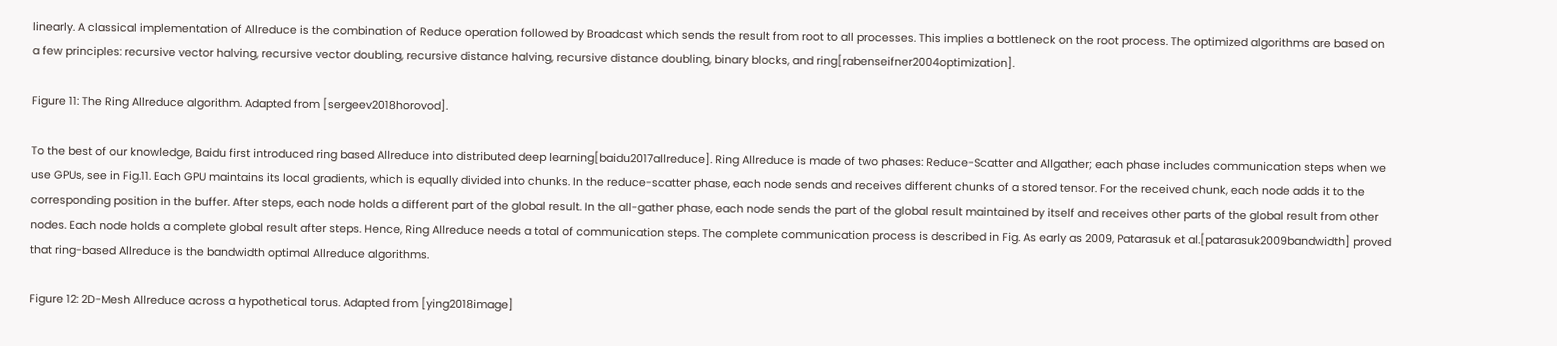linearly. A classical implementation of Allreduce is the combination of Reduce operation followed by Broadcast which sends the result from root to all processes. This implies a bottleneck on the root process. The optimized algorithms are based on a few principles: recursive vector halving, recursive vector doubling, recursive distance halving, recursive distance doubling, binary blocks, and ring[rabenseifner2004optimization].

Figure 11: The Ring Allreduce algorithm. Adapted from [sergeev2018horovod].

To the best of our knowledge, Baidu first introduced ring based Allreduce into distributed deep learning[baidu2017allreduce]. Ring Allreduce is made of two phases: Reduce-Scatter and Allgather; each phase includes communication steps when we use GPUs, see in Fig.11. Each GPU maintains its local gradients, which is equally divided into chunks. In the reduce-scatter phase, each node sends and receives different chunks of a stored tensor. For the received chunk, each node adds it to the corresponding position in the buffer. After steps, each node holds a different part of the global result. In the all-gather phase, each node sends the part of the global result maintained by itself and receives other parts of the global result from other nodes. Each node holds a complete global result after steps. Hence, Ring Allreduce needs a total of communication steps. The complete communication process is described in Fig. As early as 2009, Patarasuk et al.[patarasuk2009bandwidth] proved that ring-based Allreduce is the bandwidth optimal Allreduce algorithms.

Figure 12: 2D-Mesh Allreduce across a hypothetical torus. Adapted from [ying2018image]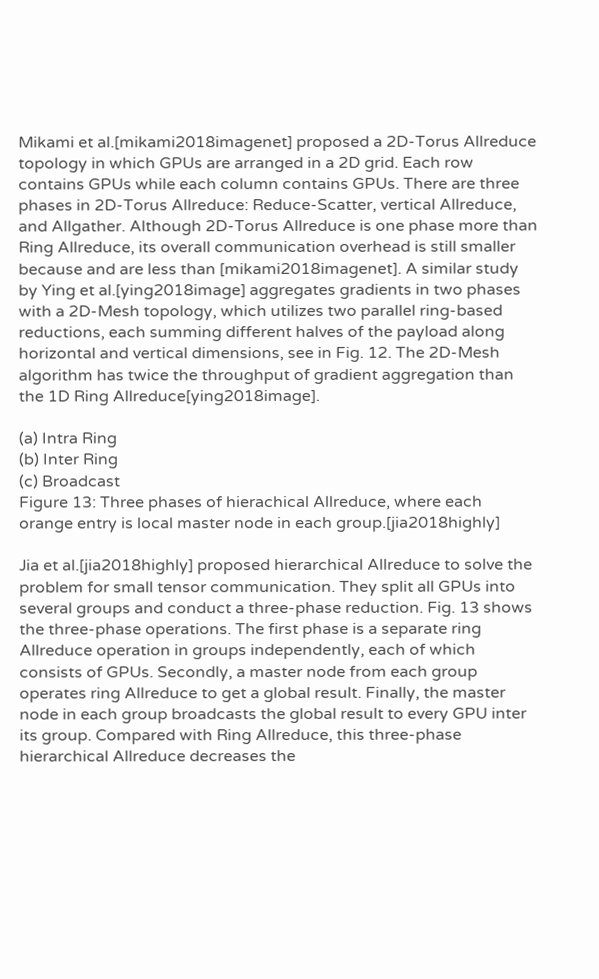Mikami et al.[mikami2018imagenet] proposed a 2D-Torus Allreduce topology in which GPUs are arranged in a 2D grid. Each row contains GPUs while each column contains GPUs. There are three phases in 2D-Torus Allreduce: Reduce-Scatter, vertical Allreduce, and Allgather. Although 2D-Torus Allreduce is one phase more than Ring Allreduce, its overall communication overhead is still smaller because and are less than [mikami2018imagenet]. A similar study by Ying et al.[ying2018image] aggregates gradients in two phases with a 2D-Mesh topology, which utilizes two parallel ring-based reductions, each summing different halves of the payload along horizontal and vertical dimensions, see in Fig. 12. The 2D-Mesh algorithm has twice the throughput of gradient aggregation than the 1D Ring Allreduce[ying2018image].

(a) Intra Ring
(b) Inter Ring
(c) Broadcast
Figure 13: Three phases of hierachical Allreduce, where each orange entry is local master node in each group.[jia2018highly]

Jia et al.[jia2018highly] proposed hierarchical Allreduce to solve the problem for small tensor communication. They split all GPUs into several groups and conduct a three-phase reduction. Fig. 13 shows the three-phase operations. The first phase is a separate ring Allreduce operation in groups independently, each of which consists of GPUs. Secondly, a master node from each group operates ring Allreduce to get a global result. Finally, the master node in each group broadcasts the global result to every GPU inter its group. Compared with Ring Allreduce, this three-phase hierarchical Allreduce decreases the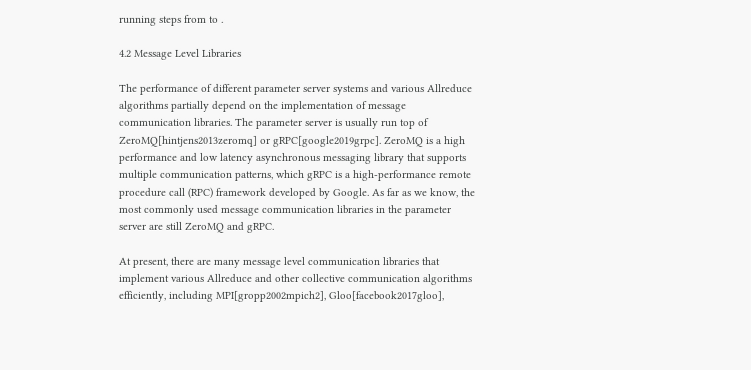running steps from to .

4.2 Message Level Libraries

The performance of different parameter server systems and various Allreduce algorithms partially depend on the implementation of message communication libraries. The parameter server is usually run top of ZeroMQ[hintjens2013zeromq] or gRPC[google2019grpc]. ZeroMQ is a high performance and low latency asynchronous messaging library that supports multiple communication patterns, which gRPC is a high-performance remote procedure call (RPC) framework developed by Google. As far as we know, the most commonly used message communication libraries in the parameter server are still ZeroMQ and gRPC.

At present, there are many message level communication libraries that implement various Allreduce and other collective communication algorithms efficiently, including MPI[gropp2002mpich2], Gloo[facebook2017gloo],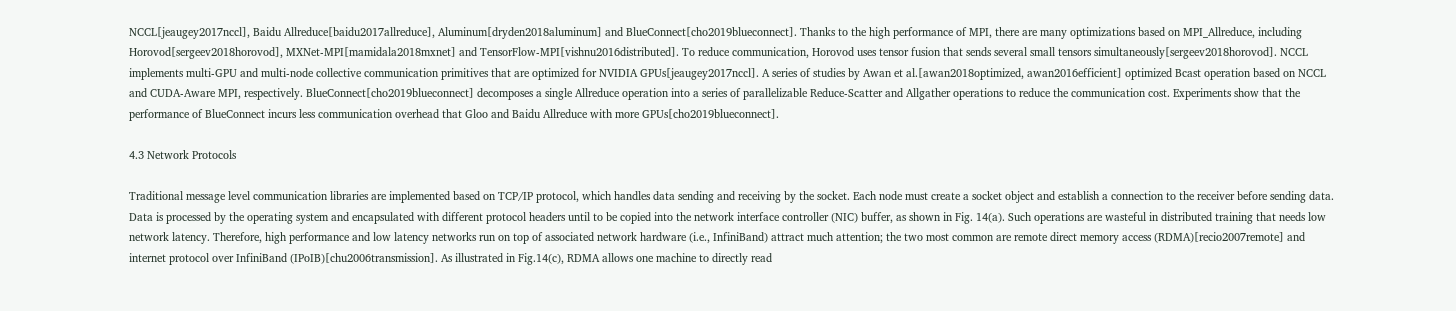NCCL[jeaugey2017nccl], Baidu Allreduce[baidu2017allreduce], Aluminum[dryden2018aluminum] and BlueConnect[cho2019blueconnect]. Thanks to the high performance of MPI, there are many optimizations based on MPI_Allreduce, including Horovod[sergeev2018horovod], MXNet-MPI[mamidala2018mxnet] and TensorFlow-MPI[vishnu2016distributed]. To reduce communication, Horovod uses tensor fusion that sends several small tensors simultaneously[sergeev2018horovod]. NCCL implements multi-GPU and multi-node collective communication primitives that are optimized for NVIDIA GPUs[jeaugey2017nccl]. A series of studies by Awan et al.[awan2018optimized, awan2016efficient] optimized Bcast operation based on NCCL and CUDA-Aware MPI, respectively. BlueConnect[cho2019blueconnect] decomposes a single Allreduce operation into a series of parallelizable Reduce-Scatter and Allgather operations to reduce the communication cost. Experiments show that the performance of BlueConnect incurs less communication overhead that Gloo and Baidu Allreduce with more GPUs[cho2019blueconnect].

4.3 Network Protocols

Traditional message level communication libraries are implemented based on TCP/IP protocol, which handles data sending and receiving by the socket. Each node must create a socket object and establish a connection to the receiver before sending data. Data is processed by the operating system and encapsulated with different protocol headers until to be copied into the network interface controller (NIC) buffer, as shown in Fig. 14(a). Such operations are wasteful in distributed training that needs low network latency. Therefore, high performance and low latency networks run on top of associated network hardware (i.e., InfiniBand) attract much attention; the two most common are remote direct memory access (RDMA)[recio2007remote] and internet protocol over InfiniBand (IPoIB)[chu2006transmission]. As illustrated in Fig.14(c), RDMA allows one machine to directly read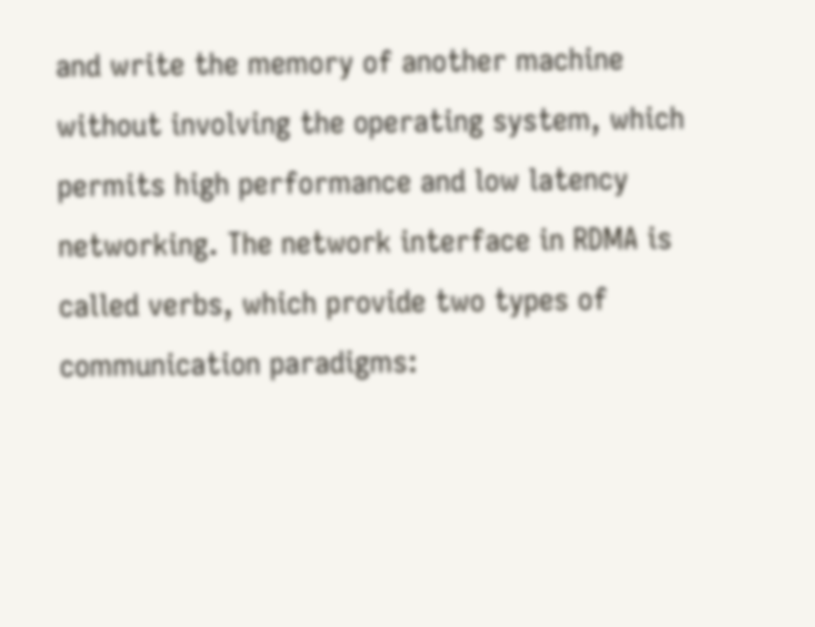and write the memory of another machine without involving the operating system, which permits high performance and low latency networking. The network interface in RDMA is called verbs, which provide two types of communication paradigms: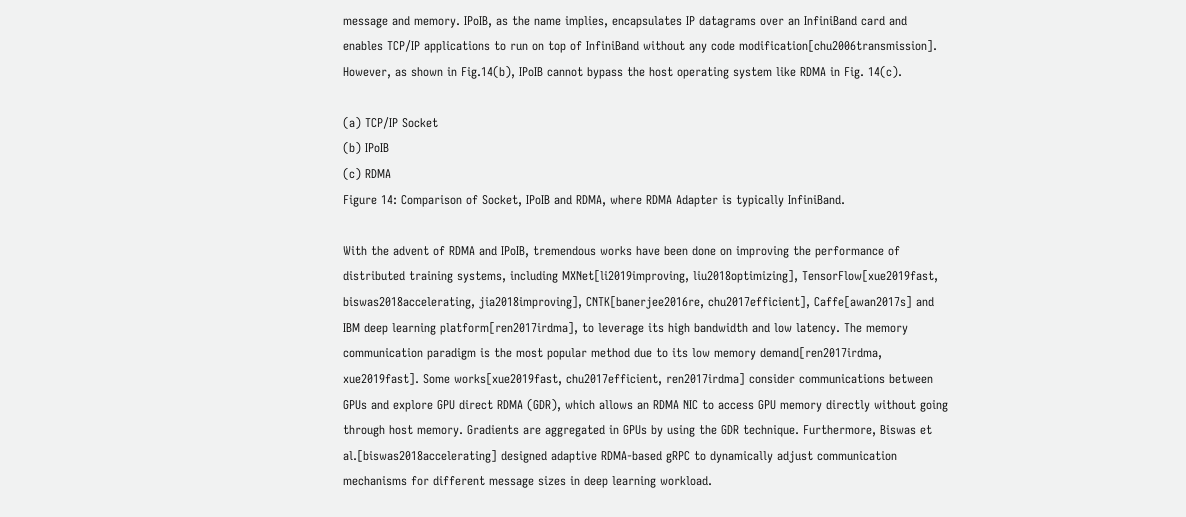message and memory. IPoIB, as the name implies, encapsulates IP datagrams over an InfiniBand card and enables TCP/IP applications to run on top of InfiniBand without any code modification[chu2006transmission]. However, as shown in Fig.14(b), IPoIB cannot bypass the host operating system like RDMA in Fig. 14(c).

(a) TCP/IP Socket
(b) IPoIB
(c) RDMA
Figure 14: Comparison of Socket, IPoIB and RDMA, where RDMA Adapter is typically InfiniBand.

With the advent of RDMA and IPoIB, tremendous works have been done on improving the performance of distributed training systems, including MXNet[li2019improving, liu2018optimizing], TensorFlow[xue2019fast, biswas2018accelerating, jia2018improving], CNTK[banerjee2016re, chu2017efficient], Caffe[awan2017s] and IBM deep learning platform[ren2017irdma], to leverage its high bandwidth and low latency. The memory communication paradigm is the most popular method due to its low memory demand[ren2017irdma, xue2019fast]. Some works[xue2019fast, chu2017efficient, ren2017irdma] consider communications between GPUs and explore GPU direct RDMA (GDR), which allows an RDMA NIC to access GPU memory directly without going through host memory. Gradients are aggregated in GPUs by using the GDR technique. Furthermore, Biswas et al.[biswas2018accelerating] designed adaptive RDMA-based gRPC to dynamically adjust communication mechanisms for different message sizes in deep learning workload.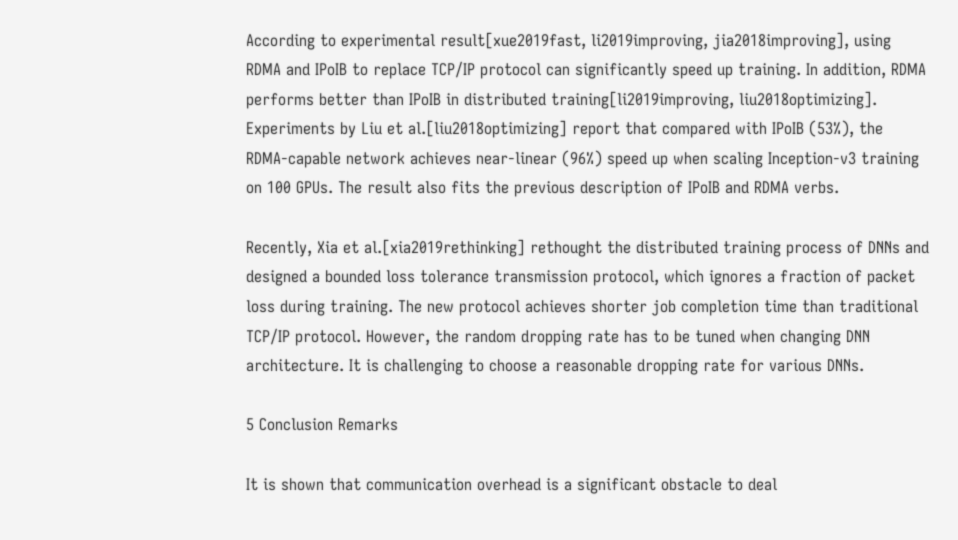According to experimental result[xue2019fast, li2019improving, jia2018improving], using RDMA and IPoIB to replace TCP/IP protocol can significantly speed up training. In addition, RDMA performs better than IPoIB in distributed training[li2019improving, liu2018optimizing]. Experiments by Liu et al.[liu2018optimizing] report that compared with IPoIB (53%), the RDMA-capable network achieves near-linear (96%) speed up when scaling Inception-v3 training on 100 GPUs. The result also fits the previous description of IPoIB and RDMA verbs.

Recently, Xia et al.[xia2019rethinking] rethought the distributed training process of DNNs and designed a bounded loss tolerance transmission protocol, which ignores a fraction of packet loss during training. The new protocol achieves shorter job completion time than traditional TCP/IP protocol. However, the random dropping rate has to be tuned when changing DNN architecture. It is challenging to choose a reasonable dropping rate for various DNNs.

5 Conclusion Remarks

It is shown that communication overhead is a significant obstacle to deal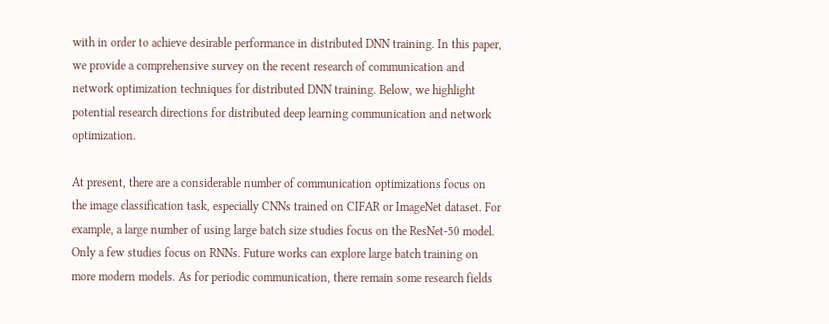with in order to achieve desirable performance in distributed DNN training. In this paper, we provide a comprehensive survey on the recent research of communication and network optimization techniques for distributed DNN training. Below, we highlight potential research directions for distributed deep learning communication and network optimization.

At present, there are a considerable number of communication optimizations focus on the image classification task, especially CNNs trained on CIFAR or ImageNet dataset. For example, a large number of using large batch size studies focus on the ResNet-50 model. Only a few studies focus on RNNs. Future works can explore large batch training on more modern models. As for periodic communication, there remain some research fields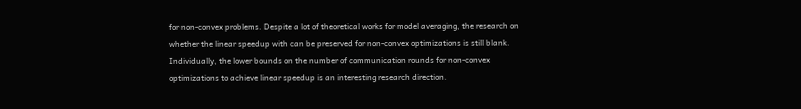for non-convex problems. Despite a lot of theoretical works for model averaging, the research on whether the linear speedup with can be preserved for non-convex optimizations is still blank. Individually, the lower bounds on the number of communication rounds for non-convex optimizations to achieve linear speedup is an interesting research direction.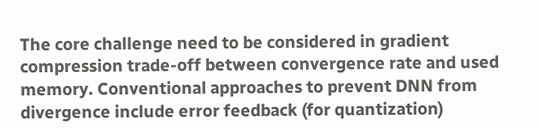The core challenge need to be considered in gradient compression trade-off between convergence rate and used memory. Conventional approaches to prevent DNN from divergence include error feedback (for quantization)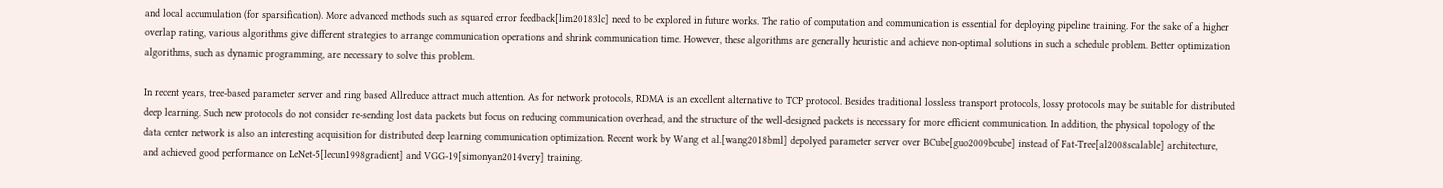and local accumulation (for sparsification). More advanced methods such as squared error feedback[lim20183lc] need to be explored in future works. The ratio of computation and communication is essential for deploying pipeline training. For the sake of a higher overlap rating, various algorithms give different strategies to arrange communication operations and shrink communication time. However, these algorithms are generally heuristic and achieve non-optimal solutions in such a schedule problem. Better optimization algorithms, such as dynamic programming, are necessary to solve this problem.

In recent years, tree-based parameter server and ring based Allreduce attract much attention. As for network protocols, RDMA is an excellent alternative to TCP protocol. Besides traditional lossless transport protocols, lossy protocols may be suitable for distributed deep learning. Such new protocols do not consider re-sending lost data packets but focus on reducing communication overhead, and the structure of the well-designed packets is necessary for more efficient communication. In addition, the physical topology of the data center network is also an interesting acquisition for distributed deep learning communication optimization. Recent work by Wang et al.[wang2018bml] depolyed parameter server over BCube[guo2009bcube] instead of Fat-Tree[al2008scalable] architecture, and achieved good performance on LeNet-5[lecun1998gradient] and VGG-19[simonyan2014very] training.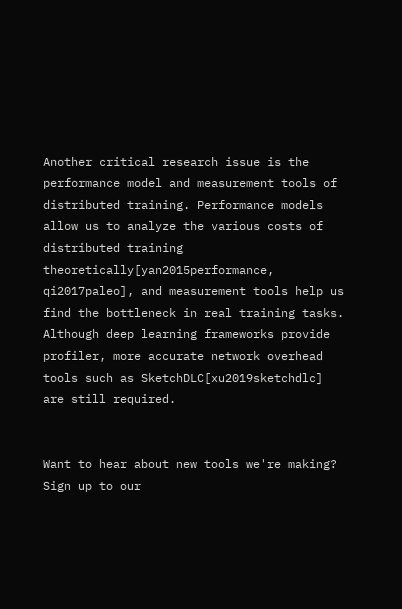Another critical research issue is the performance model and measurement tools of distributed training. Performance models allow us to analyze the various costs of distributed training theoretically[yan2015performance, qi2017paleo], and measurement tools help us find the bottleneck in real training tasks. Although deep learning frameworks provide profiler, more accurate network overhead tools such as SketchDLC[xu2019sketchdlc] are still required.


Want to hear about new tools we're making? Sign up to our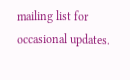mailing list for occasional updates.